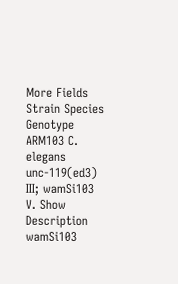More Fields
Strain Species Genotype
ARM103 C. elegans unc-119(ed3) III; wamSi103 V. Show Description
wamSi103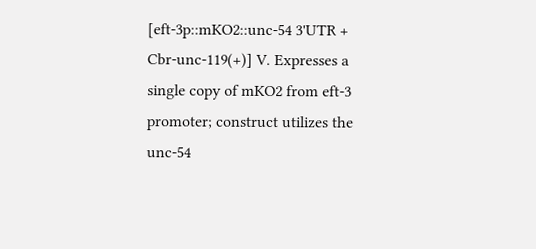[eft-3p::mKO2::unc-54 3'UTR + Cbr-unc-119(+)] V. Expresses a single copy of mKO2 from eft-3 promoter; construct utilizes the unc-54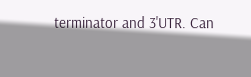terminator and 3'UTR. Can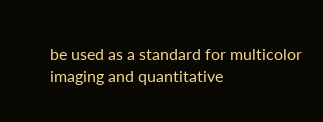be used as a standard for multicolor imaging and quantitative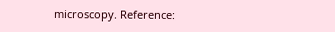microscopy. Reference: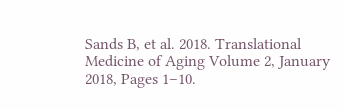Sands B, et al. 2018. Translational Medicine of Aging Volume 2, January 2018, Pages 1–10.